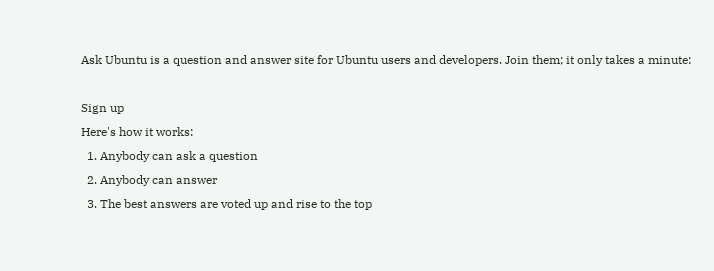Ask Ubuntu is a question and answer site for Ubuntu users and developers. Join them; it only takes a minute:

Sign up
Here's how it works:
  1. Anybody can ask a question
  2. Anybody can answer
  3. The best answers are voted up and rise to the top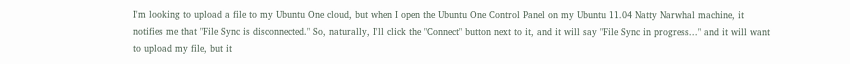I'm looking to upload a file to my Ubuntu One cloud, but when I open the Ubuntu One Control Panel on my Ubuntu 11.04 Natty Narwhal machine, it notifies me that "File Sync is disconnected." So, naturally, I'll click the "Connect" button next to it, and it will say "File Sync in progress..." and it will want to upload my file, but it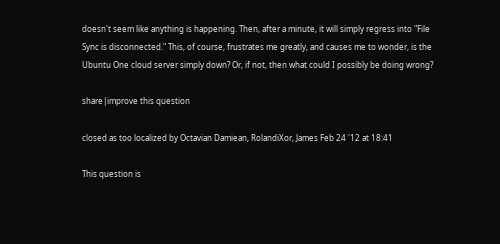doesn't seem like anything is happening. Then, after a minute, it will simply regress into "File Sync is disconnected." This, of course, frustrates me greatly, and causes me to wonder, is the Ubuntu One cloud server simply down? Or, if not, then what could I possibly be doing wrong?

share|improve this question

closed as too localized by Octavian Damiean, RolandiXor, James Feb 24 '12 at 18:41

This question is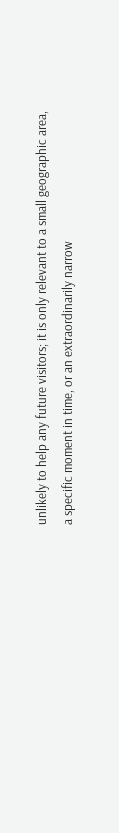unlikely to help any future visitors; it is only relevant to a small geographic area, a specific moment in time, or an extraordinarily narrow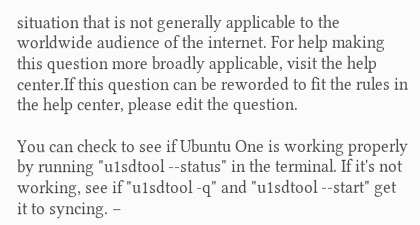situation that is not generally applicable to the worldwide audience of the internet. For help making this question more broadly applicable, visit the help center.If this question can be reworded to fit the rules in the help center, please edit the question.

You can check to see if Ubuntu One is working properly by running "u1sdtool --status" in the terminal. If it's not working, see if "u1sdtool -q" and "u1sdtool --start" get it to syncing. –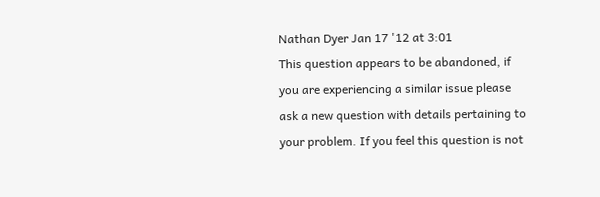Nathan Dyer Jan 17 '12 at 3:01
This question appears to be abandoned, if you are experiencing a similar issue please ask a new question with details pertaining to your problem. If you feel this question is not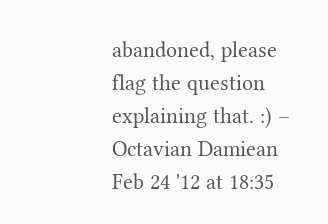abandoned, please flag the question explaining that. :) – Octavian Damiean Feb 24 '12 at 18:35